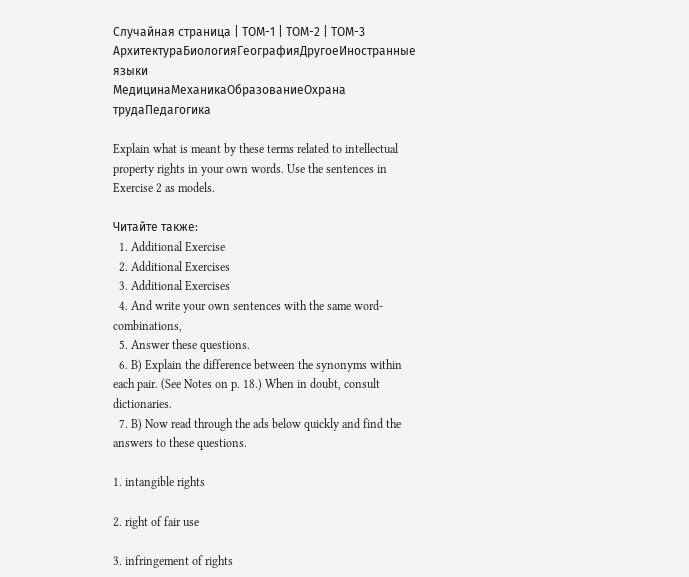Случайная страница | ТОМ-1 | ТОМ-2 | ТОМ-3
АрхитектураБиологияГеографияДругоеИностранные языки
МедицинаМеханикаОбразованиеОхрана трудаПедагогика

Explain what is meant by these terms related to intellectual property rights in your own words. Use the sentences in Exercise 2 as models.

Читайте также:
  1. Additional Exercise
  2. Additional Exercises
  3. Additional Exercises
  4. And write your own sentences with the same word-combinations,
  5. Answer these questions.
  6. B) Explain the difference between the synonyms within each pair. (See Notes on p. 18.) When in doubt, consult dictionaries.
  7. B) Now read through the ads below quickly and find the answers to these questions.

1. intangible rights

2. right of fair use

3. infringement of rights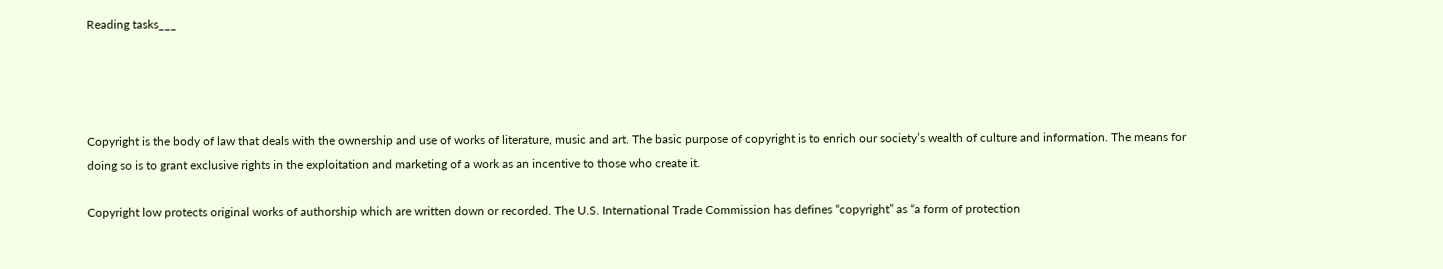Reading tasks___




Copyright is the body of law that deals with the ownership and use of works of literature, music and art. The basic purpose of copyright is to enrich our society’s wealth of culture and information. The means for doing so is to grant exclusive rights in the exploitation and marketing of a work as an incentive to those who create it.

Copyright low protects original works of authorship which are written down or recorded. The U.S. International Trade Commission has defines “copyright” as “a form of protection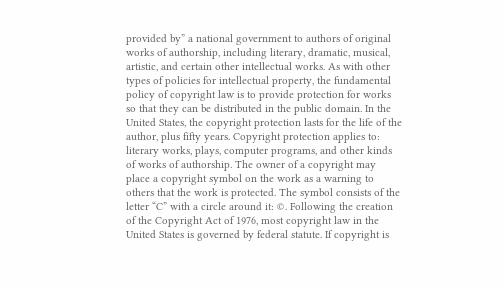provided by” a national government to authors of original works of authorship, including literary, dramatic, musical, artistic, and certain other intellectual works. As with other types of policies for intellectual property, the fundamental policy of copyright law is to provide protection for works so that they can be distributed in the public domain. In the United States, the copyright protection lasts for the life of the author, plus fifty years. Copyright protection applies to: literary works, plays, computer programs, and other kinds of works of authorship. The owner of a copyright may place a copyright symbol on the work as a warning to others that the work is protected. The symbol consists of the letter “C” with a circle around it: ©. Following the creation of the Copyright Act of 1976, most copyright law in the United States is governed by federal statute. If copyright is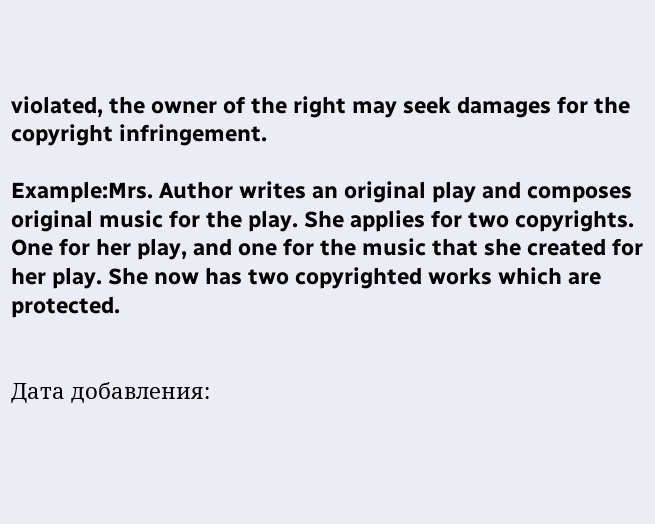violated, the owner of the right may seek damages for the copyright infringement.

Example:Mrs. Author writes an original play and composes original music for the play. She applies for two copyrights. One for her play, and one for the music that she created for her play. She now has two copyrighted works which are protected.


Дата добавления: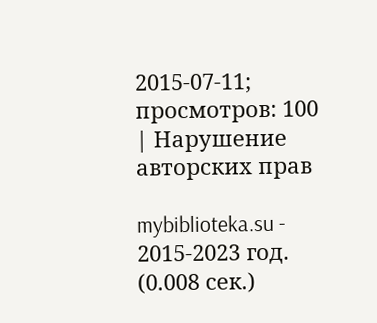2015-07-11; просмотров: 100 | Нарушение авторских прав

mybiblioteka.su - 2015-2023 год. (0.008 сек.)